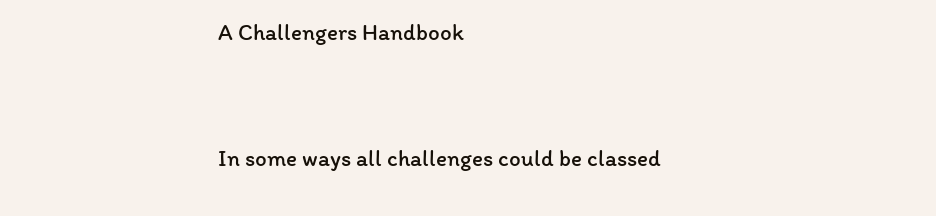A Challengers Handbook




In some ways all challenges could be classed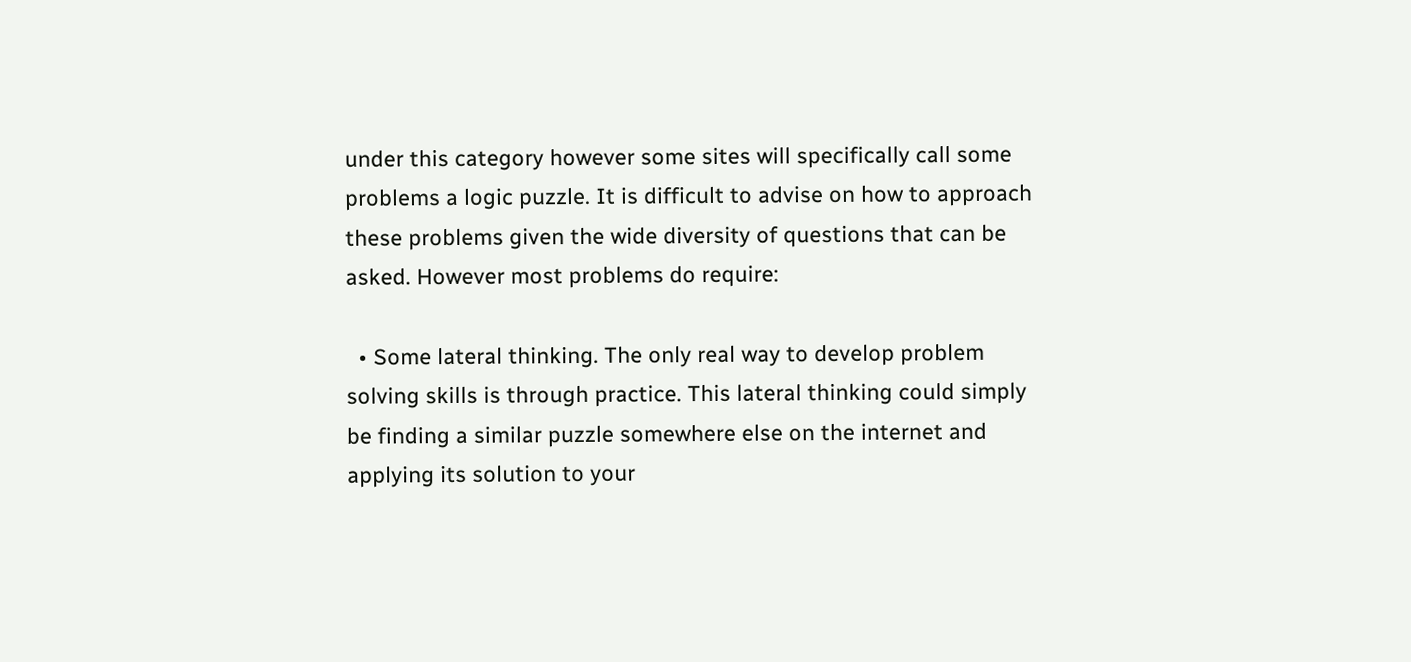under this category however some sites will specifically call some problems a logic puzzle. It is difficult to advise on how to approach these problems given the wide diversity of questions that can be asked. However most problems do require:

  • Some lateral thinking. The only real way to develop problem solving skills is through practice. This lateral thinking could simply be finding a similar puzzle somewhere else on the internet and applying its solution to your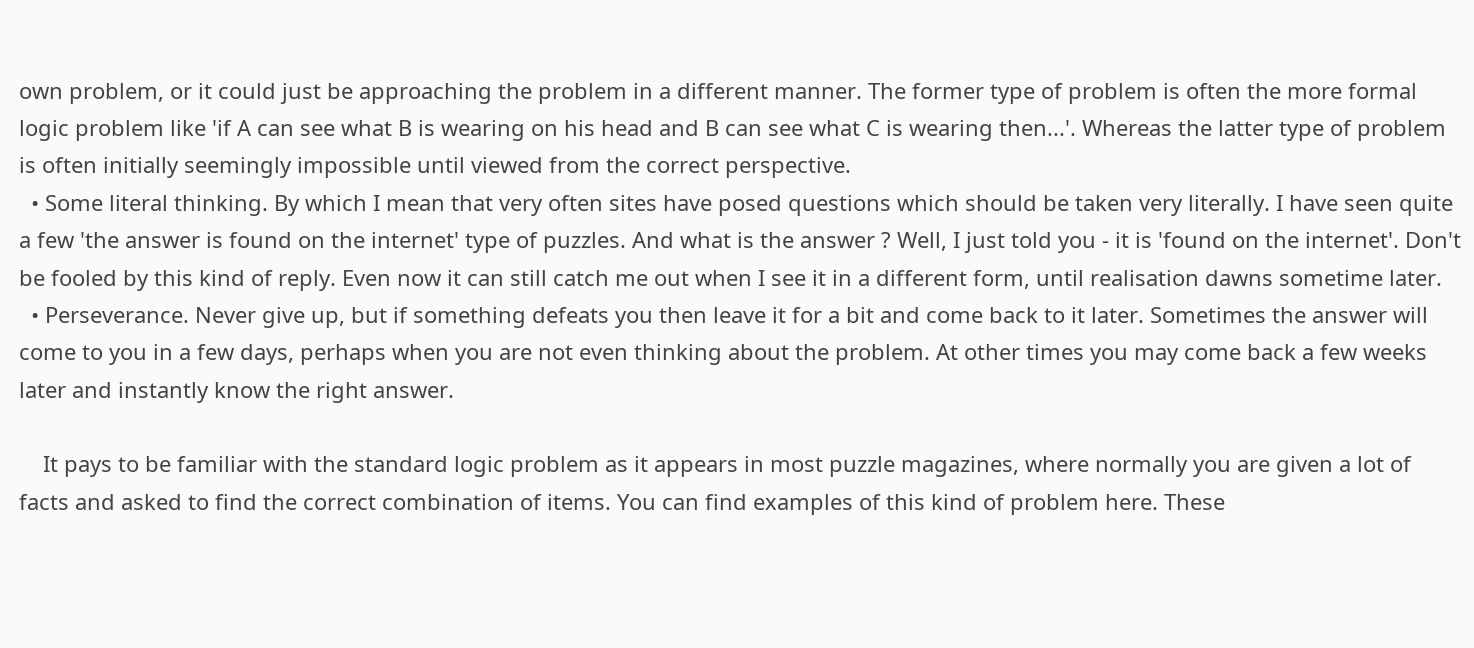own problem, or it could just be approaching the problem in a different manner. The former type of problem is often the more formal logic problem like 'if A can see what B is wearing on his head and B can see what C is wearing then...'. Whereas the latter type of problem is often initially seemingly impossible until viewed from the correct perspective.
  • Some literal thinking. By which I mean that very often sites have posed questions which should be taken very literally. I have seen quite a few 'the answer is found on the internet' type of puzzles. And what is the answer ? Well, I just told you - it is 'found on the internet'. Don't be fooled by this kind of reply. Even now it can still catch me out when I see it in a different form, until realisation dawns sometime later.
  • Perseverance. Never give up, but if something defeats you then leave it for a bit and come back to it later. Sometimes the answer will come to you in a few days, perhaps when you are not even thinking about the problem. At other times you may come back a few weeks later and instantly know the right answer.

    It pays to be familiar with the standard logic problem as it appears in most puzzle magazines, where normally you are given a lot of facts and asked to find the correct combination of items. You can find examples of this kind of problem here. These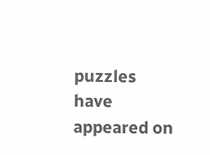puzzles have appeared on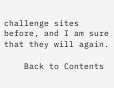challenge sites before, and I am sure that they will again.

    Back to Contents